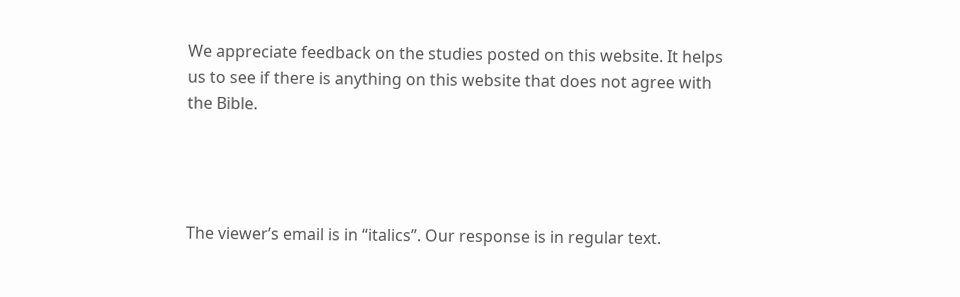We appreciate feedback on the studies posted on this website. It helps us to see if there is anything on this website that does not agree with the Bible.




The viewer’s email is in “italics”. Our response is in regular text.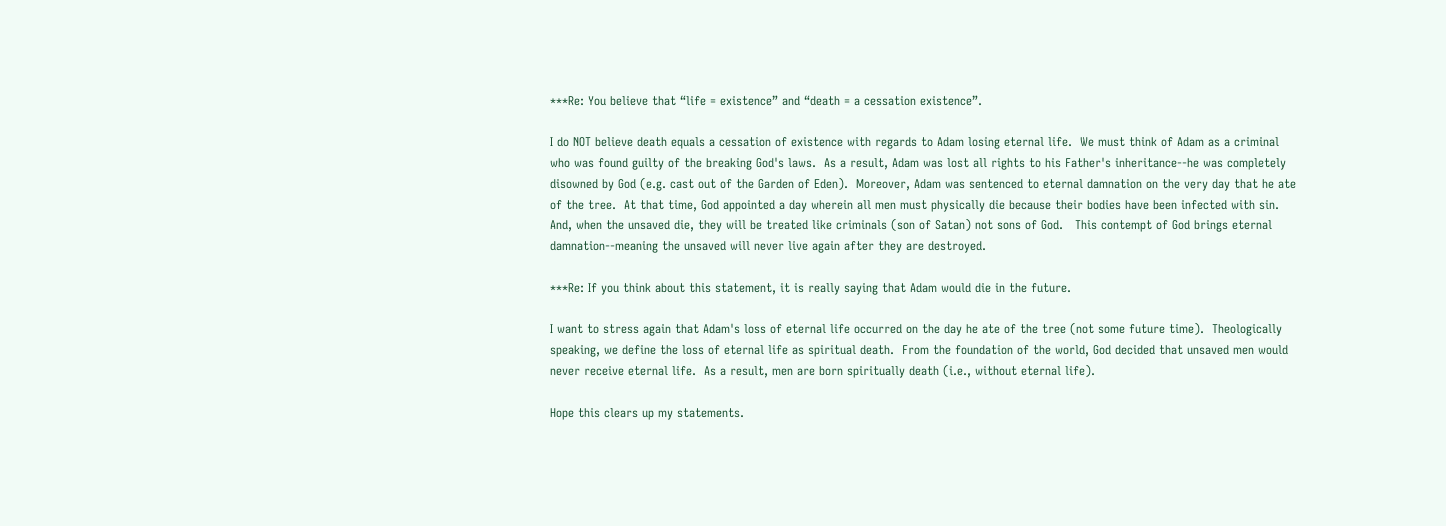***Re: You believe that “life = existence” and “death = a cessation existence”.

I do NOT believe death equals a cessation of existence with regards to Adam losing eternal life.  We must think of Adam as a criminal who was found guilty of the breaking God's laws.  As a result, Adam was lost all rights to his Father's inheritance--he was completely disowned by God (e.g. cast out of the Garden of Eden).  Moreover, Adam was sentenced to eternal damnation on the very day that he ate of the tree.  At that time, God appointed a day wherein all men must physically die because their bodies have been infected with sin.  And, when the unsaved die, they will be treated like criminals (son of Satan) not sons of God.   This contempt of God brings eternal damnation--meaning the unsaved will never live again after they are destroyed.

***Re: If you think about this statement, it is really saying that Adam would die in the future.

I want to stress again that Adam's loss of eternal life occurred on the day he ate of the tree (not some future time).  Theologically speaking, we define the loss of eternal life as spiritual death.  From the foundation of the world, God decided that unsaved men would never receive eternal life.  As a result, men are born spiritually death (i.e., without eternal life).

Hope this clears up my statements.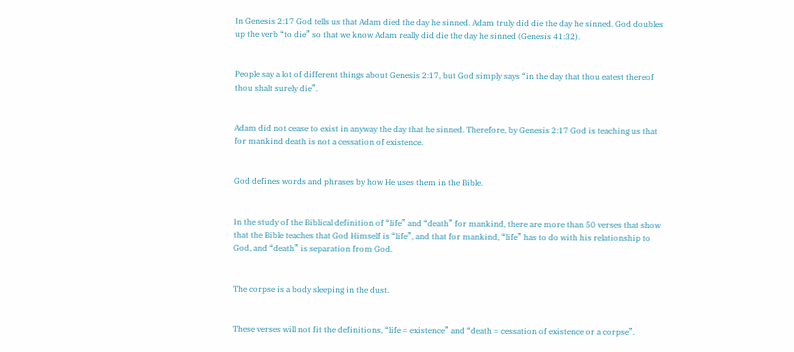In Genesis 2:17 God tells us that Adam died the day he sinned. Adam truly did die the day he sinned. God doubles up the verb “to die” so that we know Adam really did die the day he sinned (Genesis 41:32).


People say a lot of different things about Genesis 2:17, but God simply says “in the day that thou eatest thereof thou shalt surely die”.


Adam did not cease to exist in anyway the day that he sinned. Therefore, by Genesis 2:17 God is teaching us that for mankind death is not a cessation of existence.


God defines words and phrases by how He uses them in the Bible.


In the study of the Biblical definition of “life” and “death” for mankind, there are more than 50 verses that show that the Bible teaches that God Himself is “life”, and that for mankind, “life” has to do with his relationship to God, and “death” is separation from God.


The corpse is a body sleeping in the dust.


These verses will not fit the definitions, “life = existence” and “death = cessation of existence or a corpse”.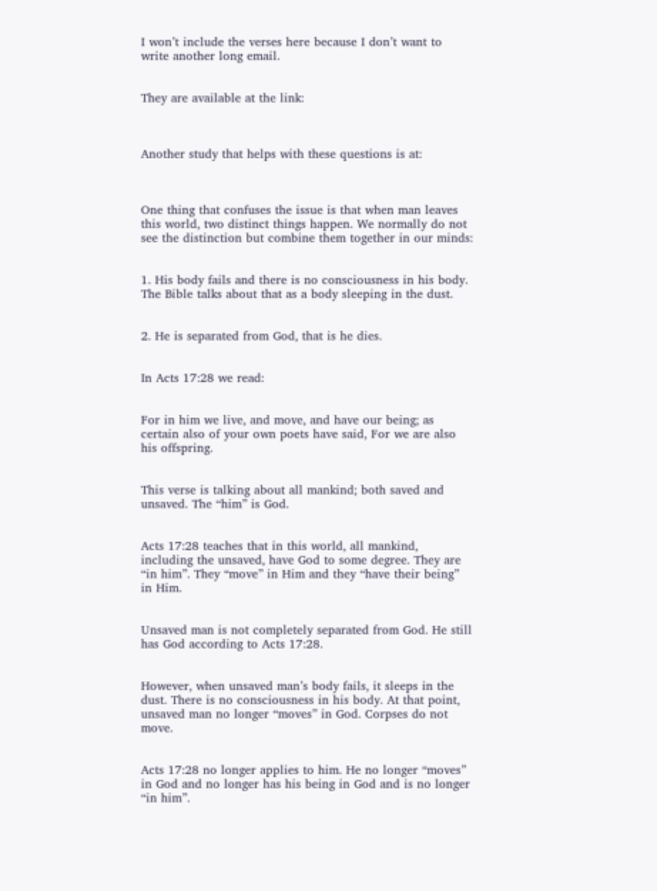I won’t include the verses here because I don’t want to write another long email.


They are available at the link:



Another study that helps with these questions is at:



One thing that confuses the issue is that when man leaves this world, two distinct things happen. We normally do not see the distinction but combine them together in our minds:


1. His body fails and there is no consciousness in his body. The Bible talks about that as a body sleeping in the dust.


2. He is separated from God, that is he dies.


In Acts 17:28 we read:


For in him we live, and move, and have our being; as certain also of your own poets have said, For we are also his offspring.


This verse is talking about all mankind; both saved and unsaved. The “him” is God.


Acts 17:28 teaches that in this world, all mankind, including the unsaved, have God to some degree. They are “in him”. They “move” in Him and they “have their being” in Him.


Unsaved man is not completely separated from God. He still has God according to Acts 17:28.


However, when unsaved man’s body fails, it sleeps in the dust. There is no consciousness in his body. At that point, unsaved man no longer “moves” in God. Corpses do not move.


Acts 17:28 no longer applies to him. He no longer “moves” in God and no longer has his being in God and is no longer “in him”.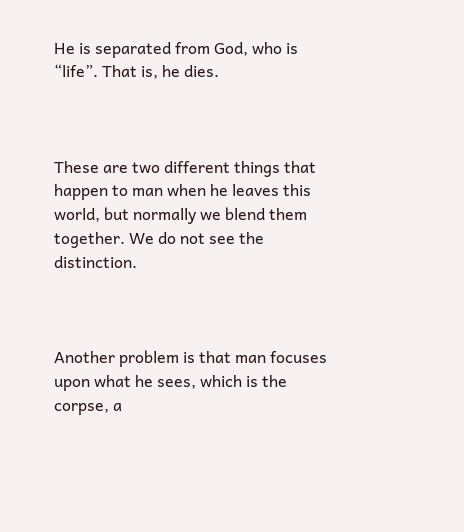He is separated from God, who is “life”. That is, he dies.



These are two different things that happen to man when he leaves this world, but normally we blend them together. We do not see the distinction.



Another problem is that man focuses upon what he sees, which is the corpse, a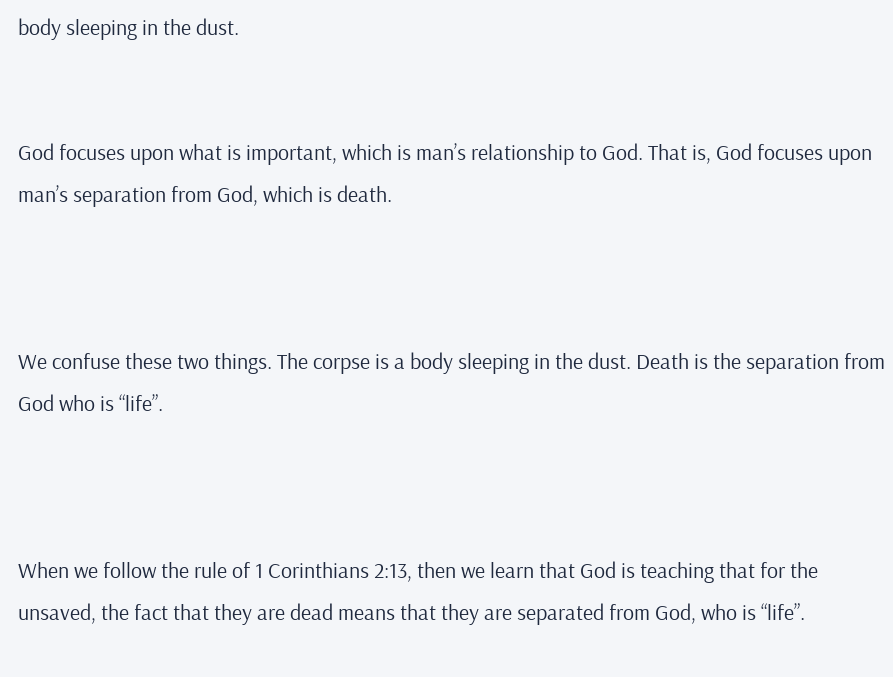body sleeping in the dust.


God focuses upon what is important, which is man’s relationship to God. That is, God focuses upon man’s separation from God, which is death.



We confuse these two things. The corpse is a body sleeping in the dust. Death is the separation from God who is “life”.



When we follow the rule of 1 Corinthians 2:13, then we learn that God is teaching that for the unsaved, the fact that they are dead means that they are separated from God, who is “life”.